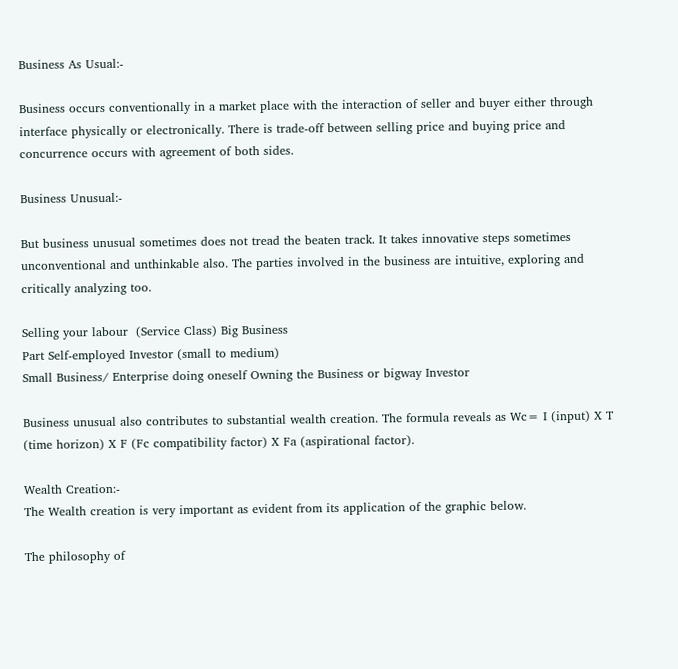Business As Usual:-

Business occurs conventionally in a market place with the interaction of seller and buyer either through interface physically or electronically. There is trade-off between selling price and buying price and concurrence occurs with agreement of both sides.

Business Unusual:-

But business unusual sometimes does not tread the beaten track. It takes innovative steps sometimes unconventional and unthinkable also. The parties involved in the business are intuitive, exploring and critically analyzing too.

Selling your labour  (Service Class) Big Business
Part Self-employed Investor (small to medium)
Small Business/ Enterprise doing oneself Owning the Business or bigway Investor

Business unusual also contributes to substantial wealth creation. The formula reveals as Wc= I (input) X T (time horizon) X F (Fc compatibility factor) X Fa (aspirational factor).

Wealth Creation:-
The Wealth creation is very important as evident from its application of the graphic below.

The philosophy of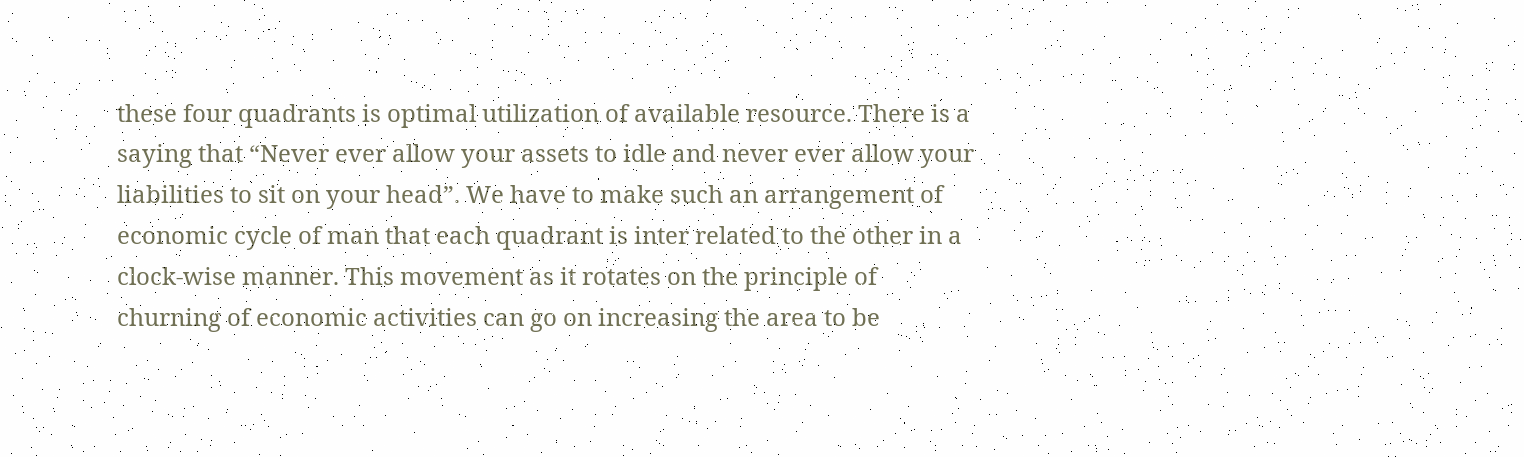these four quadrants is optimal utilization of available resource. There is a saying that “Never ever allow your assets to idle and never ever allow your liabilities to sit on your head”. We have to make such an arrangement of economic cycle of man that each quadrant is inter related to the other in a clock-wise manner. This movement as it rotates on the principle of churning of economic activities can go on increasing the area to be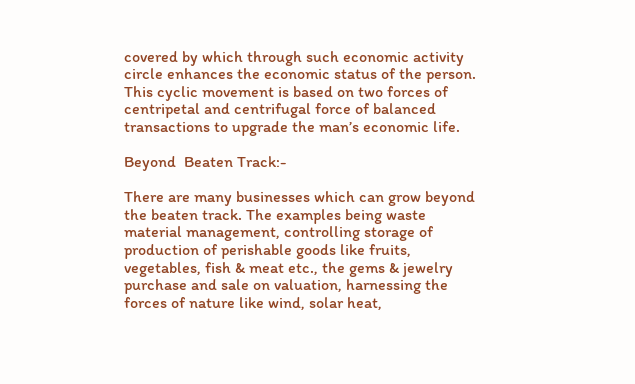covered by which through such economic activity circle enhances the economic status of the person. This cyclic movement is based on two forces of centripetal and centrifugal force of balanced transactions to upgrade the man’s economic life.

Beyond  Beaten Track:-

There are many businesses which can grow beyond the beaten track. The examples being waste material management, controlling storage of production of perishable goods like fruits, vegetables, fish & meat etc., the gems & jewelry purchase and sale on valuation, harnessing the forces of nature like wind, solar heat,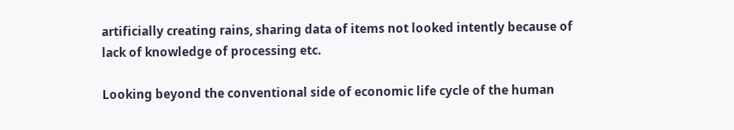artificially creating rains, sharing data of items not looked intently because of lack of knowledge of processing etc.

Looking beyond the conventional side of economic life cycle of the human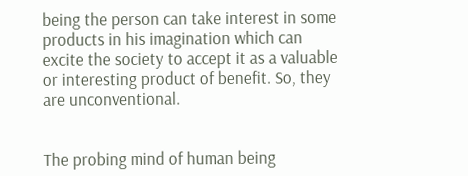being the person can take interest in some products in his imagination which can excite the society to accept it as a valuable or interesting product of benefit. So, they are unconventional.


The probing mind of human being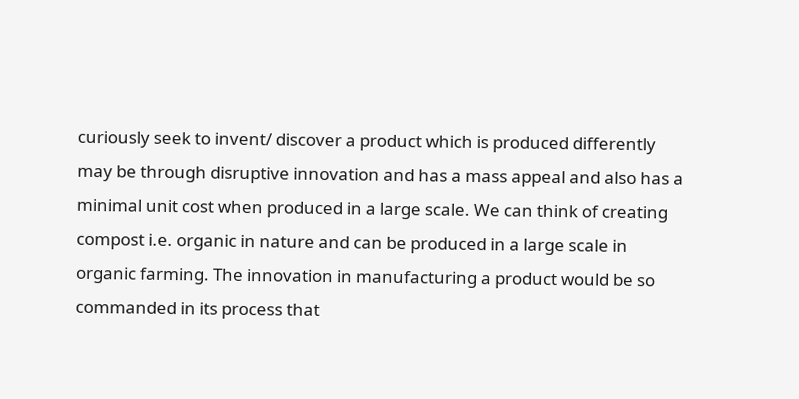curiously seek to invent/ discover a product which is produced differently may be through disruptive innovation and has a mass appeal and also has a minimal unit cost when produced in a large scale. We can think of creating compost i.e. organic in nature and can be produced in a large scale in organic farming. The innovation in manufacturing a product would be so commanded in its process that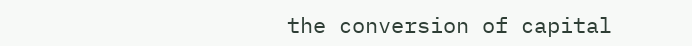the conversion of capital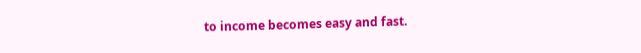to income becomes easy and fast.